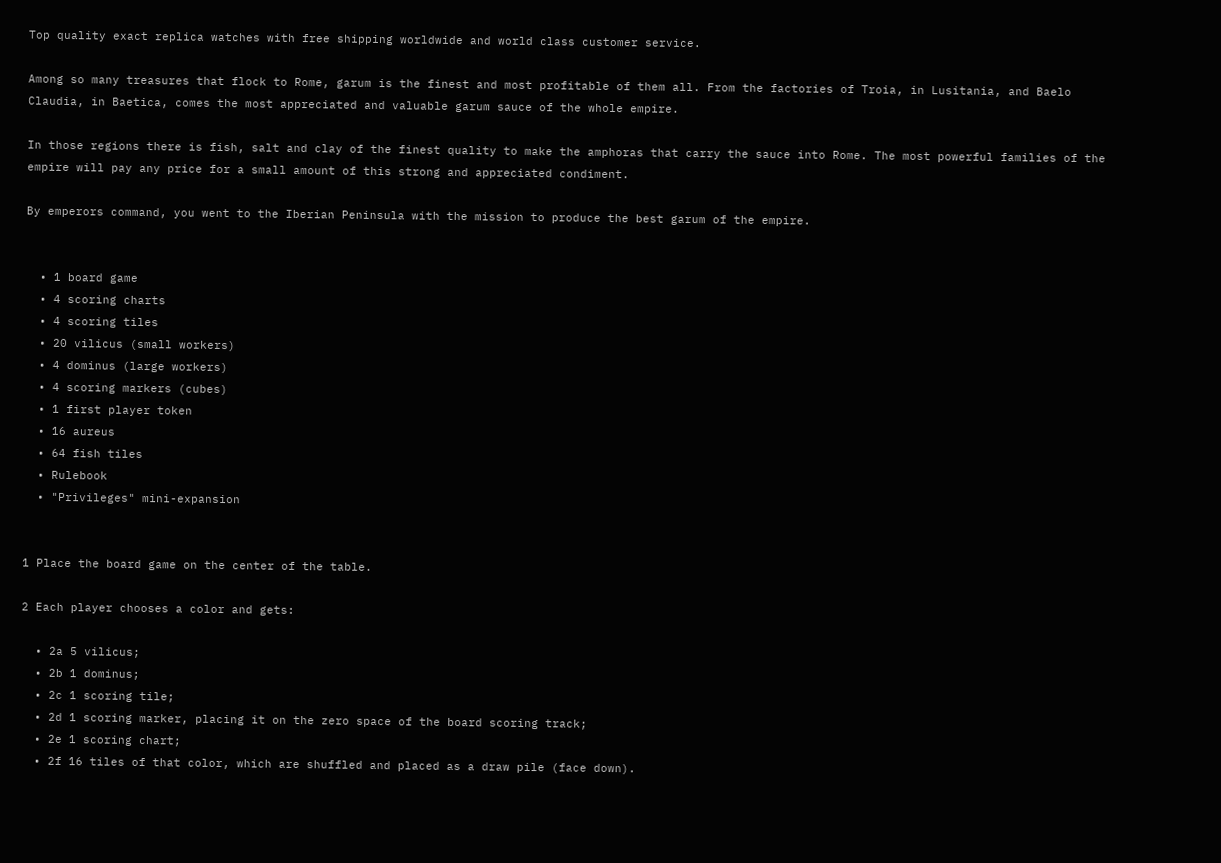Top quality exact replica watches with free shipping worldwide and world class customer service.

Among so many treasures that flock to Rome, garum is the finest and most profitable of them all. From the factories of Troia, in Lusitania, and Baelo Claudia, in Baetica, comes the most appreciated and valuable garum sauce of the whole empire.

In those regions there is fish, salt and clay of the finest quality to make the amphoras that carry the sauce into Rome. The most powerful families of the empire will pay any price for a small amount of this strong and appreciated condiment.

By emperors command, you went to the Iberian Peninsula with the mission to produce the best garum of the empire.


  • 1 board game
  • 4 scoring charts
  • 4 scoring tiles
  • 20 vilicus (small workers)
  • 4 dominus (large workers)
  • 4 scoring markers (cubes)
  • 1 first player token
  • 16 aureus
  • 64 fish tiles
  • Rulebook
  • "Privileges" mini-expansion


1 Place the board game on the center of the table.

2 Each player chooses a color and gets:

  • 2a 5 vilicus;
  • 2b 1 dominus;
  • 2c 1 scoring tile;
  • 2d 1 scoring marker, placing it on the zero space of the board scoring track;
  • 2e 1 scoring chart;
  • 2f 16 tiles of that color, which are shuffled and placed as a draw pile (face down).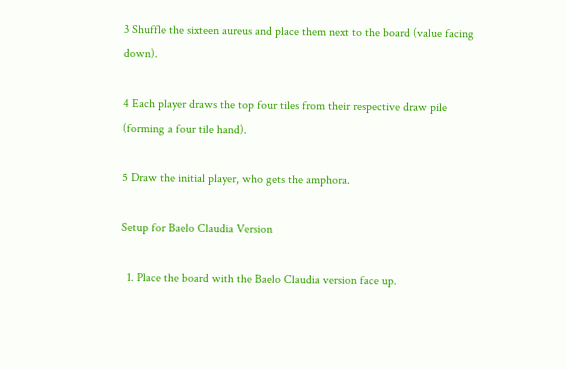3 Shuffle the sixteen aureus and place them next to the board (value facing down).

4 Each player draws the top four tiles from their respective draw pile (forming a four tile hand).

5 Draw the initial player, who gets the amphora.

Setup for Baelo Claudia Version

  1. Place the board with the Baelo Claudia version face up.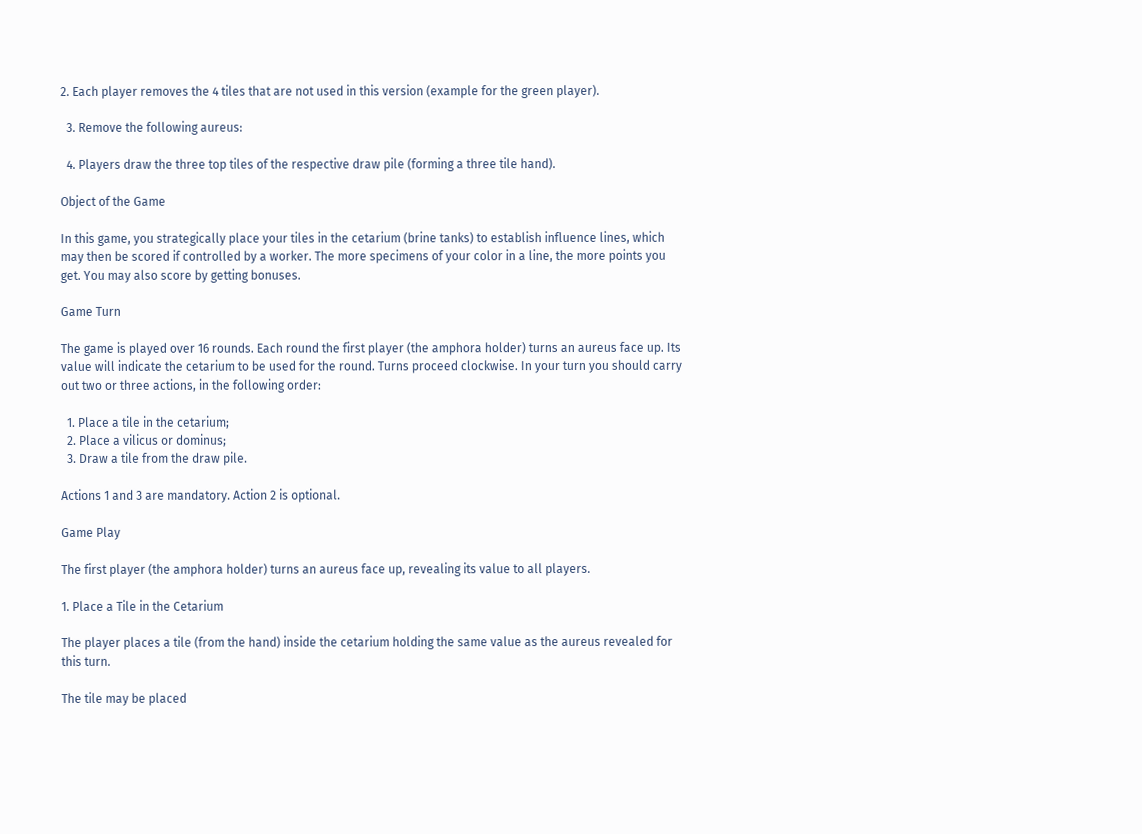2. Each player removes the 4 tiles that are not used in this version (example for the green player).

  3. Remove the following aureus:

  4. Players draw the three top tiles of the respective draw pile (forming a three tile hand).

Object of the Game

In this game, you strategically place your tiles in the cetarium (brine tanks) to establish influence lines, which may then be scored if controlled by a worker. The more specimens of your color in a line, the more points you get. You may also score by getting bonuses.

Game Turn

The game is played over 16 rounds. Each round the first player (the amphora holder) turns an aureus face up. Its value will indicate the cetarium to be used for the round. Turns proceed clockwise. In your turn you should carry out two or three actions, in the following order:

  1. Place a tile in the cetarium;
  2. Place a vilicus or dominus;
  3. Draw a tile from the draw pile.

Actions 1 and 3 are mandatory. Action 2 is optional.

Game Play

The first player (the amphora holder) turns an aureus face up, revealing its value to all players.

1. Place a Tile in the Cetarium

The player places a tile (from the hand) inside the cetarium holding the same value as the aureus revealed for this turn.

The tile may be placed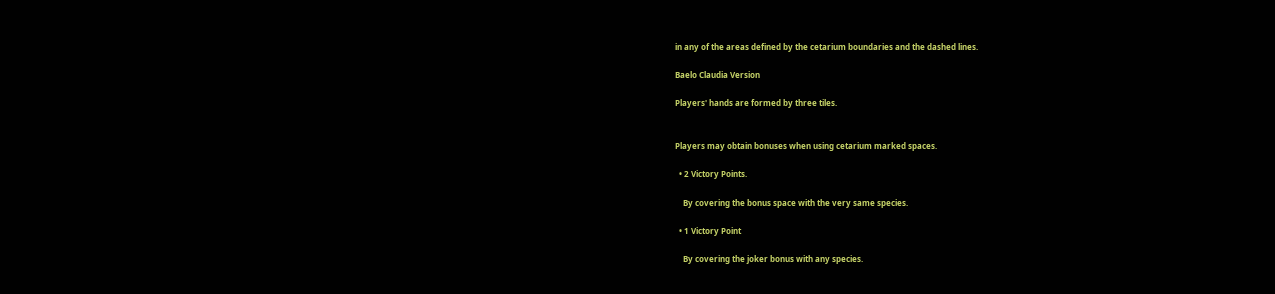in any of the areas defined by the cetarium boundaries and the dashed lines.

Baelo Claudia Version

Players' hands are formed by three tiles.


Players may obtain bonuses when using cetarium marked spaces.

  • 2 Victory Points.

    By covering the bonus space with the very same species.

  • 1 Victory Point

    By covering the joker bonus with any species.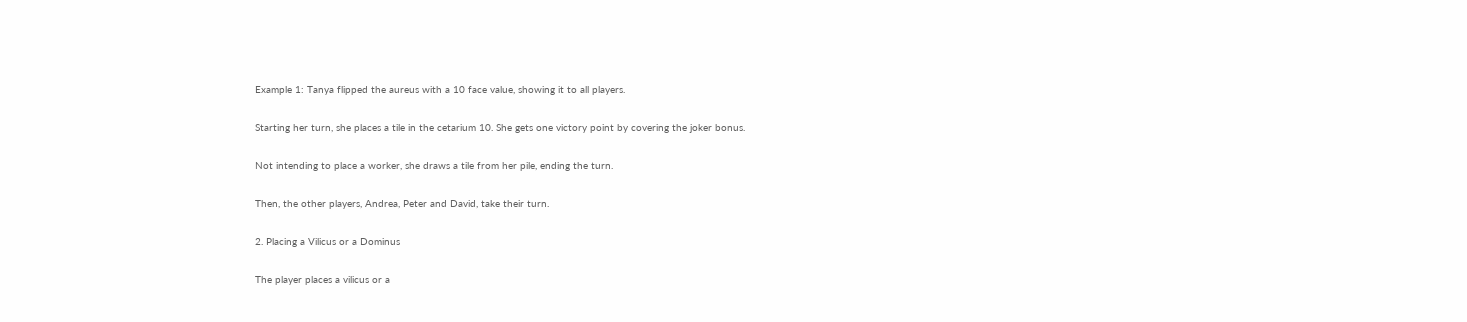Example 1: Tanya flipped the aureus with a 10 face value, showing it to all players.

Starting her turn, she places a tile in the cetarium 10. She gets one victory point by covering the joker bonus.

Not intending to place a worker, she draws a tile from her pile, ending the turn.

Then, the other players, Andrea, Peter and David, take their turn.

2. Placing a Vilicus or a Dominus

The player places a vilicus or a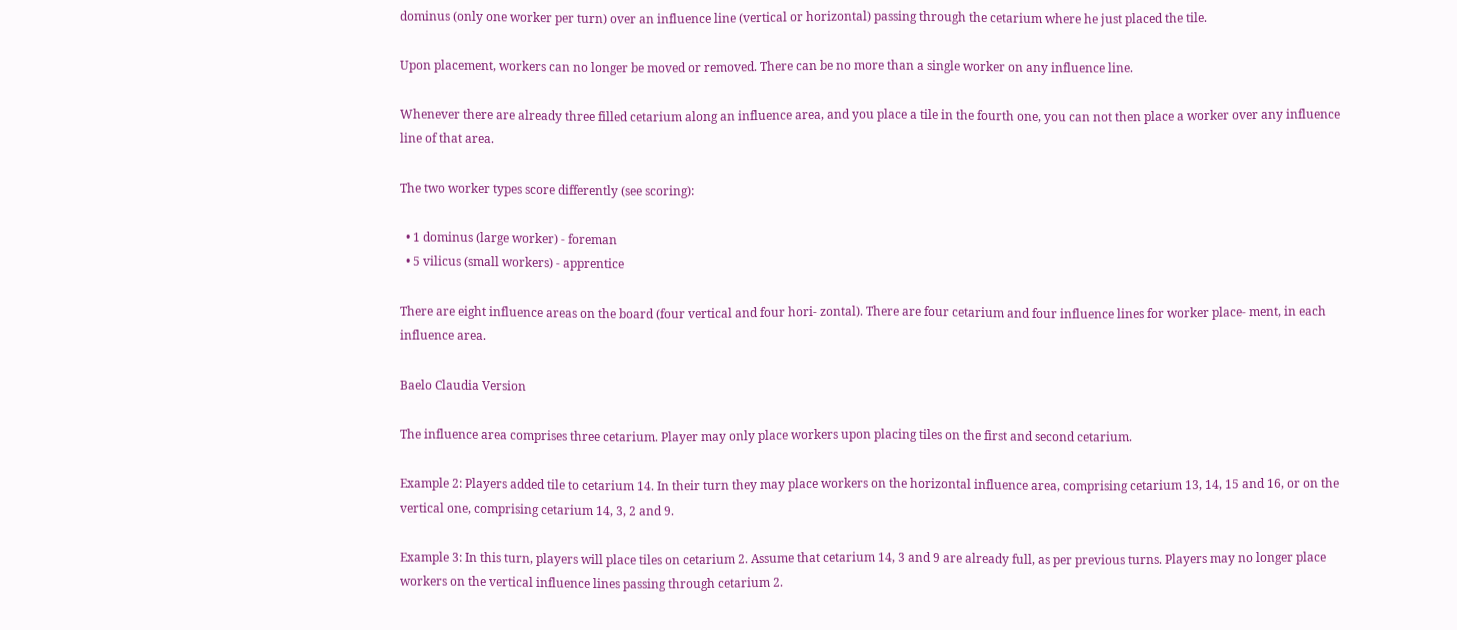dominus (only one worker per turn) over an influence line (vertical or horizontal) passing through the cetarium where he just placed the tile.

Upon placement, workers can no longer be moved or removed. There can be no more than a single worker on any influence line.

Whenever there are already three filled cetarium along an influence area, and you place a tile in the fourth one, you can not then place a worker over any influence line of that area.

The two worker types score differently (see scoring):

  • 1 dominus (large worker) - foreman
  • 5 vilicus (small workers) - apprentice

There are eight influence areas on the board (four vertical and four hori- zontal). There are four cetarium and four influence lines for worker place- ment, in each influence area.

Baelo Claudia Version

The influence area comprises three cetarium. Player may only place workers upon placing tiles on the first and second cetarium.

Example 2: Players added tile to cetarium 14. In their turn they may place workers on the horizontal influence area, comprising cetarium 13, 14, 15 and 16, or on the vertical one, comprising cetarium 14, 3, 2 and 9.

Example 3: In this turn, players will place tiles on cetarium 2. Assume that cetarium 14, 3 and 9 are already full, as per previous turns. Players may no longer place workers on the vertical influence lines passing through cetarium 2.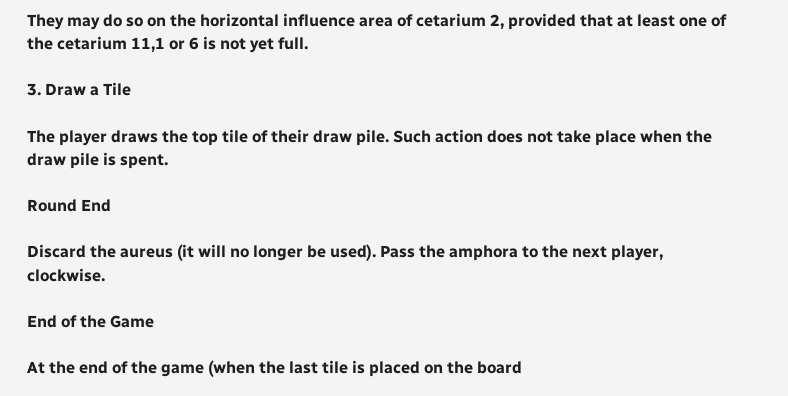They may do so on the horizontal influence area of cetarium 2, provided that at least one of the cetarium 11,1 or 6 is not yet full.

3. Draw a Tile

The player draws the top tile of their draw pile. Such action does not take place when the draw pile is spent.

Round End

Discard the aureus (it will no longer be used). Pass the amphora to the next player, clockwise.

End of the Game

At the end of the game (when the last tile is placed on the board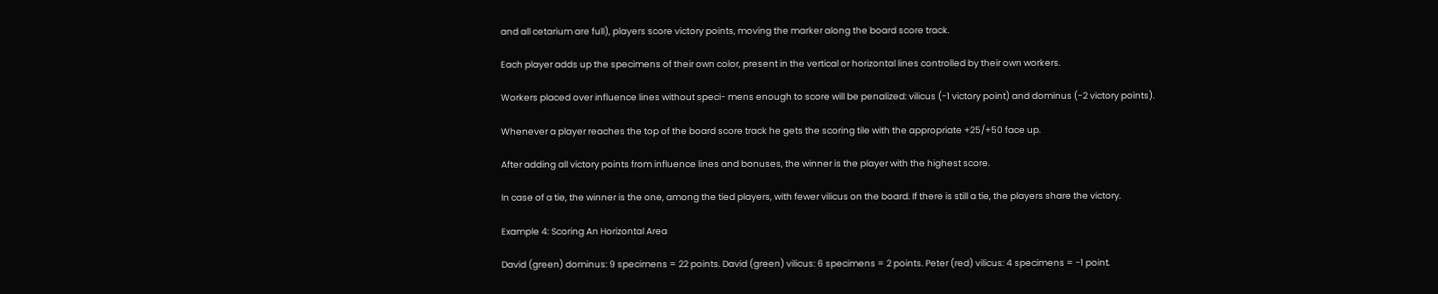and all cetarium are full), players score victory points, moving the marker along the board score track.

Each player adds up the specimens of their own color, present in the vertical or horizontal lines controlled by their own workers.

Workers placed over influence lines without speci- mens enough to score will be penalized: vilicus (-1 victory point) and dominus (-2 victory points).

Whenever a player reaches the top of the board score track he gets the scoring tile with the appropriate +25/+50 face up.

After adding all victory points from influence lines and bonuses, the winner is the player with the highest score.

In case of a tie, the winner is the one, among the tied players, with fewer vilicus on the board. If there is still a tie, the players share the victory.

Example 4: Scoring An Horizontal Area

David (green) dominus: 9 specimens = 22 points. David (green) vilicus: 6 specimens = 2 points. Peter (red) vilicus: 4 specimens = -1 point.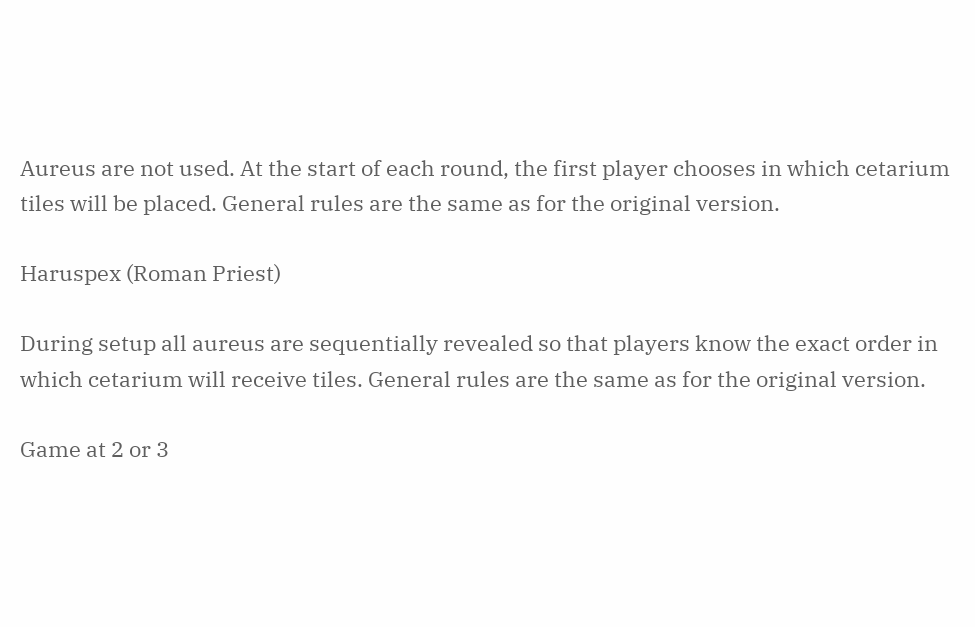Aureus are not used. At the start of each round, the first player chooses in which cetarium tiles will be placed. General rules are the same as for the original version.

Haruspex (Roman Priest)

During setup all aureus are sequentially revealed so that players know the exact order in which cetarium will receive tiles. General rules are the same as for the original version.

Game at 2 or 3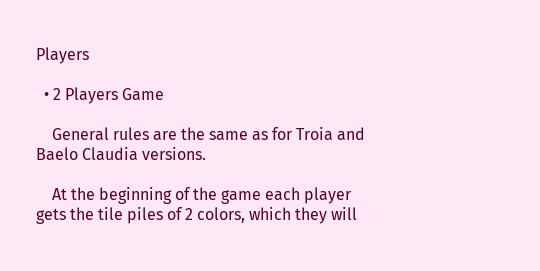Players

  • 2 Players Game

    General rules are the same as for Troia and Baelo Claudia versions.

    At the beginning of the game each player gets the tile piles of 2 colors, which they will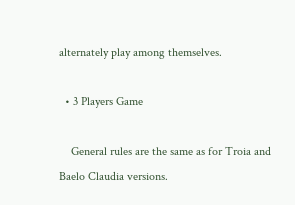alternately play among themselves.

  • 3 Players Game

    General rules are the same as for Troia and Baelo Claudia versions.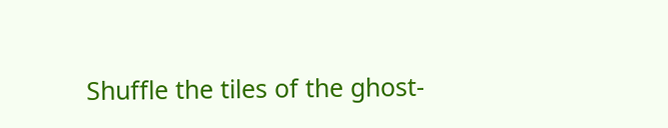Shuffle the tiles of the ghost-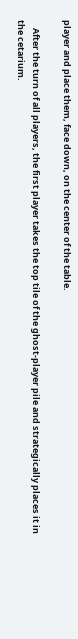player and place them, face down, on the center of the table.

    After the turn of all players, the first player takes the top tile of the ghost-player pile and strategically places it in the cetarium.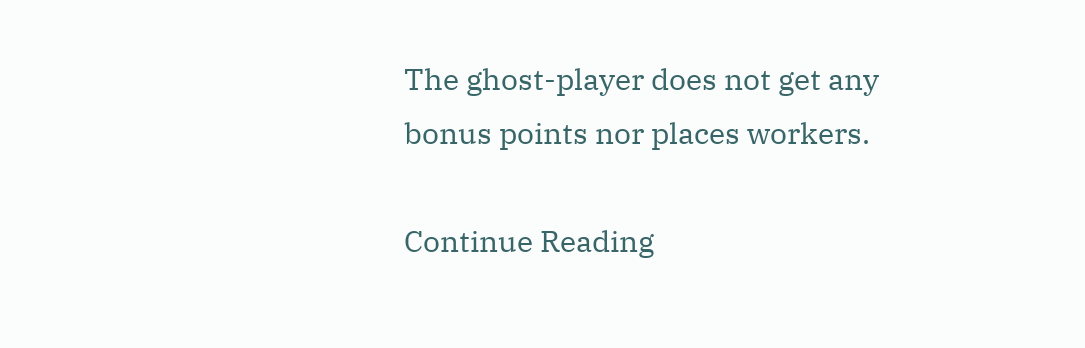The ghost-player does not get any bonus points nor places workers.

Continue Reading